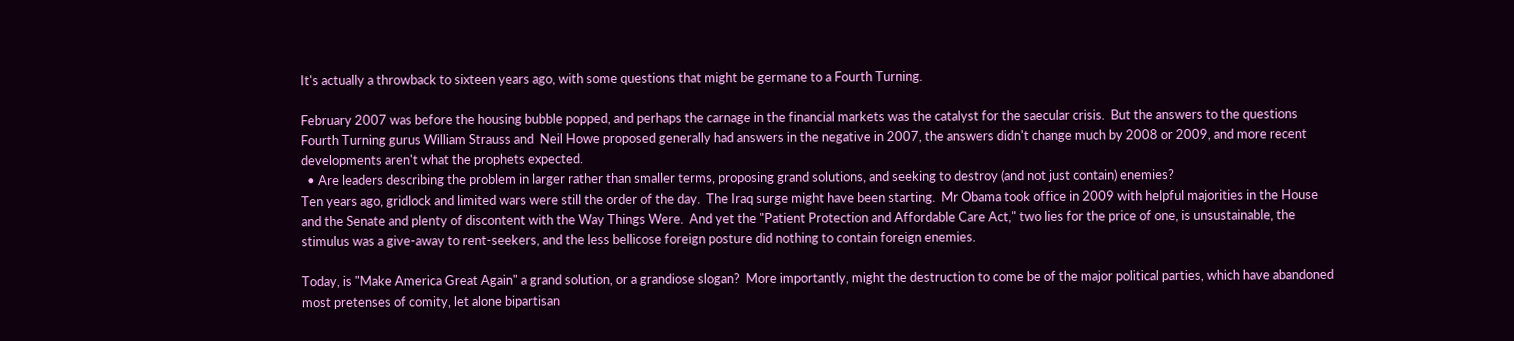It's actually a throwback to sixteen years ago, with some questions that might be germane to a Fourth Turning.

February 2007 was before the housing bubble popped, and perhaps the carnage in the financial markets was the catalyst for the saecular crisis.  But the answers to the questions Fourth Turning gurus William Strauss and  Neil Howe proposed generally had answers in the negative in 2007, the answers didn't change much by 2008 or 2009, and more recent developments aren't what the prophets expected.
  • Are leaders describing the problem in larger rather than smaller terms, proposing grand solutions, and seeking to destroy (and not just contain) enemies?
Ten years ago, gridlock and limited wars were still the order of the day.  The Iraq surge might have been starting.  Mr Obama took office in 2009 with helpful majorities in the House and the Senate and plenty of discontent with the Way Things Were.  And yet the "Patient Protection and Affordable Care Act," two lies for the price of one, is unsustainable, the stimulus was a give-away to rent-seekers, and the less bellicose foreign posture did nothing to contain foreign enemies.

Today, is "Make America Great Again" a grand solution, or a grandiose slogan?  More importantly, might the destruction to come be of the major political parties, which have abandoned most pretenses of comity, let alone bipartisan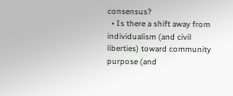consensus?
  • Is there a shift away from individualism (and civil liberties) toward community purpose (and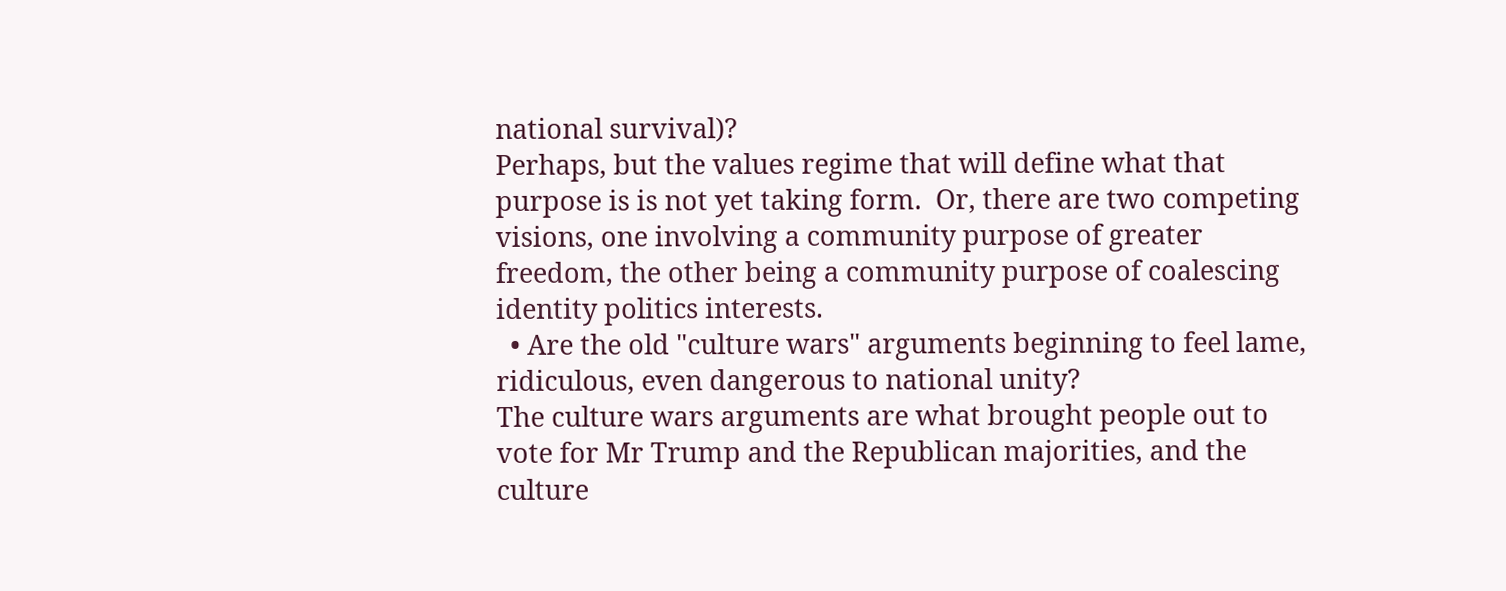national survival)?
Perhaps, but the values regime that will define what that purpose is is not yet taking form.  Or, there are two competing visions, one involving a community purpose of greater freedom, the other being a community purpose of coalescing identity politics interests.
  • Are the old "culture wars" arguments beginning to feel lame, ridiculous, even dangerous to national unity?
The culture wars arguments are what brought people out to vote for Mr Trump and the Republican majorities, and the culture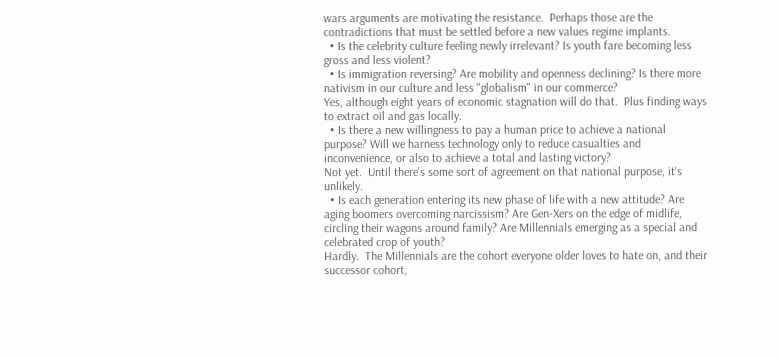wars arguments are motivating the resistance.  Perhaps those are the contradictions that must be settled before a new values regime implants.
  • Is the celebrity culture feeling newly irrelevant? Is youth fare becoming less gross and less violent?
  • Is immigration reversing? Are mobility and openness declining? Is there more nativism in our culture and less "globalism" in our commerce?
Yes, although eight years of economic stagnation will do that.  Plus finding ways to extract oil and gas locally.
  • Is there a new willingness to pay a human price to achieve a national purpose? Will we harness technology only to reduce casualties and inconvenience, or also to achieve a total and lasting victory?
Not yet.  Until there's some sort of agreement on that national purpose, it's unlikely.
  • Is each generation entering its new phase of life with a new attitude? Are aging boomers overcoming narcissism? Are Gen-Xers on the edge of midlife, circling their wagons around family? Are Millennials emerging as a special and celebrated crop of youth?
Hardly.  The Millennials are the cohort everyone older loves to hate on, and their successor cohort,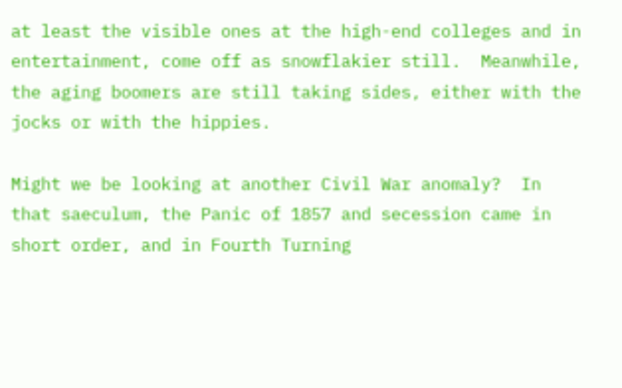at least the visible ones at the high-end colleges and in entertainment, come off as snowflakier still.  Meanwhile, the aging boomers are still taking sides, either with the jocks or with the hippies.

Might we be looking at another Civil War anomaly?  In that saeculum, the Panic of 1857 and secession came in short order, and in Fourth Turning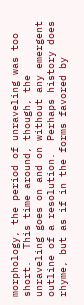morphology, the period of unraveling was too short.  This time around, though, the unraveling goes on and on without any emergent outline of a resolution.  Perhaps history does rhyme, but as if in the forms favored by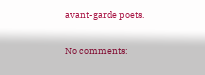avant-garde poets.

No comments: